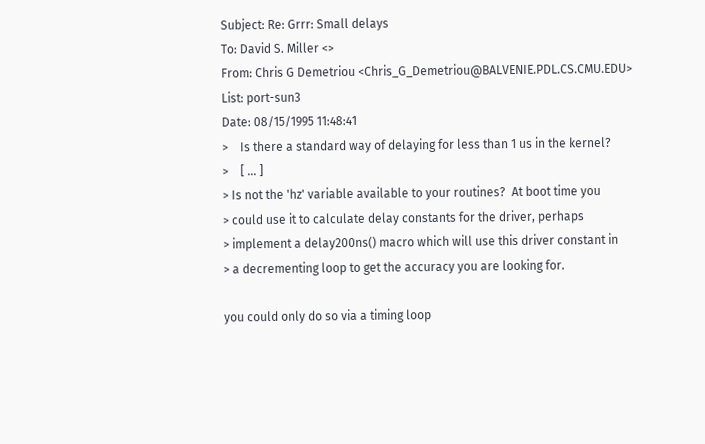Subject: Re: Grrr: Small delays
To: David S. Miller <>
From: Chris G Demetriou <Chris_G_Demetriou@BALVENIE.PDL.CS.CMU.EDU>
List: port-sun3
Date: 08/15/1995 11:48:41
>    Is there a standard way of delaying for less than 1 us in the kernel?
>    [ ... ]
> Is not the 'hz' variable available to your routines?  At boot time you
> could use it to calculate delay constants for the driver, perhaps
> implement a delay200ns() macro which will use this driver constant in
> a decrementing loop to get the accuracy you are looking for.

you could only do so via a timing loop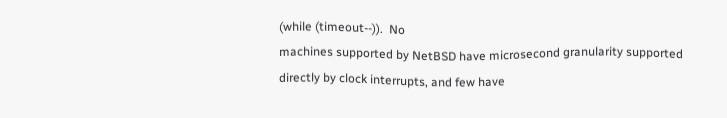(while (timeout--)).  No
machines supported by NetBSD have microsecond granularity supported
directly by clock interrupts, and few have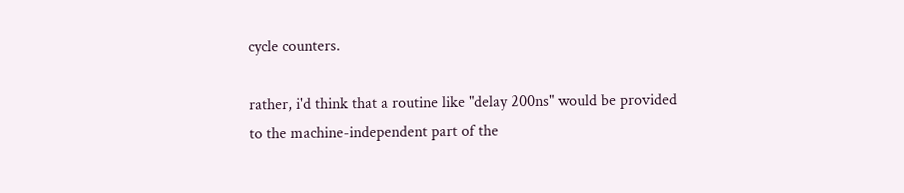cycle counters.

rather, i'd think that a routine like "delay 200ns" would be provided
to the machine-independent part of the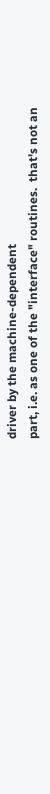driver by the machine-dependent
part, i.e. as one of the "interface" routines.  that's not an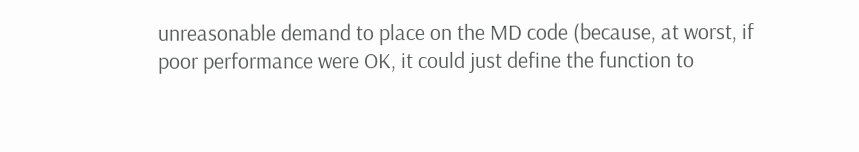unreasonable demand to place on the MD code (because, at worst, if
poor performance were OK, it could just define the function to